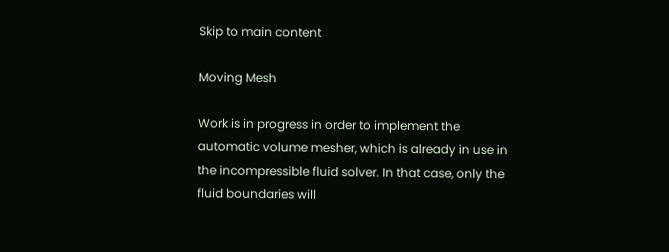Skip to main content

Moving Mesh

Work is in progress in order to implement the automatic volume mesher, which is already in use in the incompressible fluid solver. In that case, only the fluid boundaries will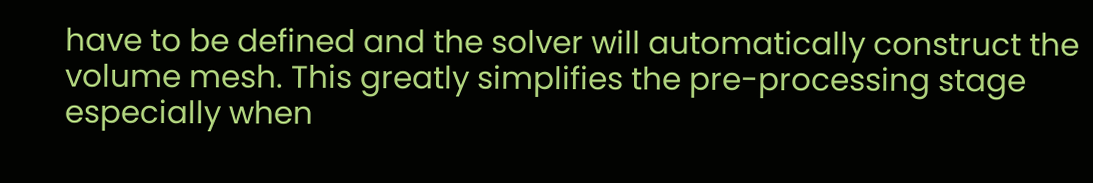have to be defined and the solver will automatically construct the volume mesh. This greatly simplifies the pre-processing stage especially when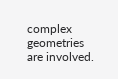complex geometries are involved.